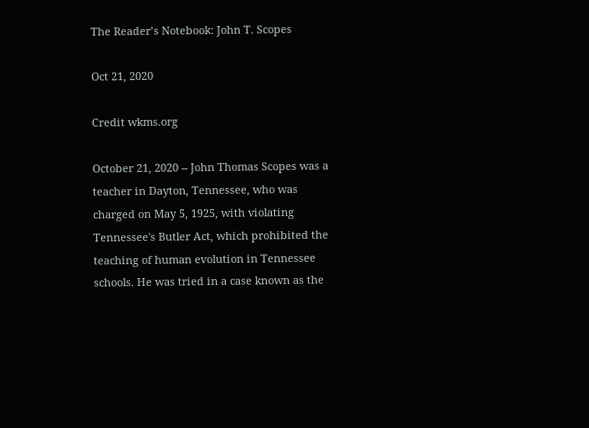The Reader’s Notebook: John T. Scopes

Oct 21, 2020

Credit wkms.org

October 21, 2020 -- John Thomas Scopes was a teacher in Dayton, Tennessee, who was charged on May 5, 1925, with violating Tennessee's Butler Act, which prohibited the teaching of human evolution in Tennessee schools. He was tried in a case known as the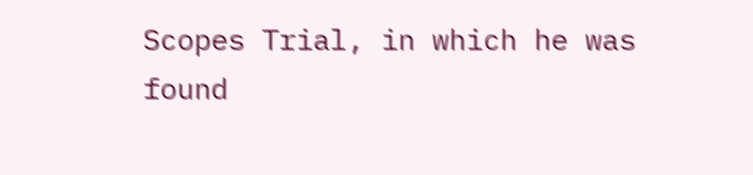Scopes Trial, in which he was found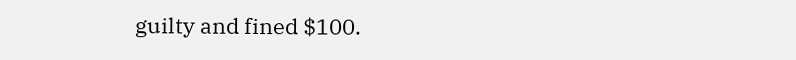guilty and fined $100.